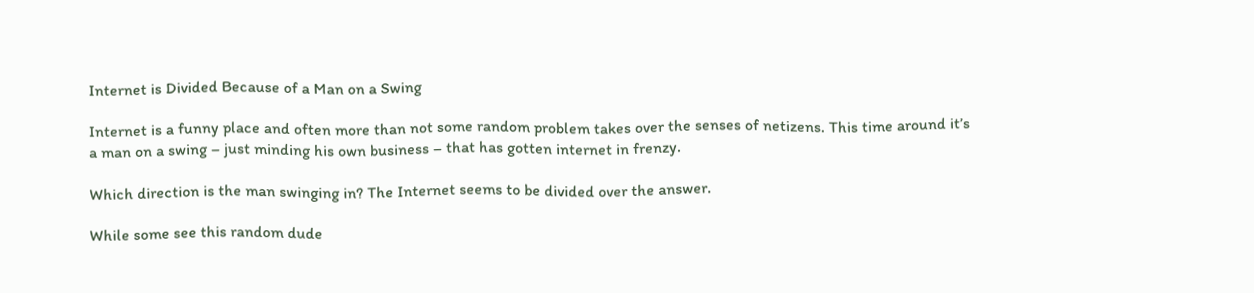Internet is Divided Because of a Man on a Swing

Internet is a funny place and often more than not some random problem takes over the senses of netizens. This time around it’s a man on a swing – just minding his own business – that has gotten internet in frenzy.

Which direction is the man swinging in? The Internet seems to be divided over the answer.

While some see this random dude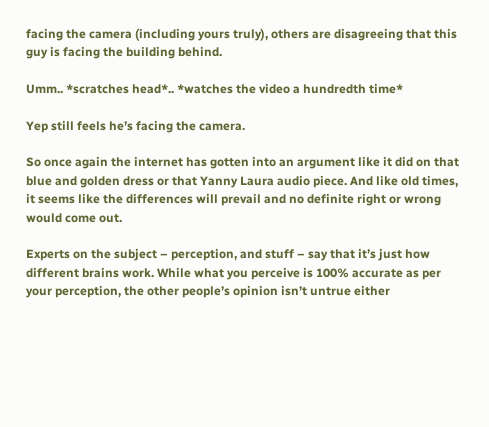facing the camera (including yours truly), others are disagreeing that this guy is facing the building behind.

Umm.. *scratches head*.. *watches the video a hundredth time*

Yep still feels he’s facing the camera.

So once again the internet has gotten into an argument like it did on that blue and golden dress or that Yanny Laura audio piece. And like old times, it seems like the differences will prevail and no definite right or wrong would come out.

Experts on the subject – perception, and stuff – say that it’s just how different brains work. While what you perceive is 100% accurate as per your perception, the other people’s opinion isn’t untrue either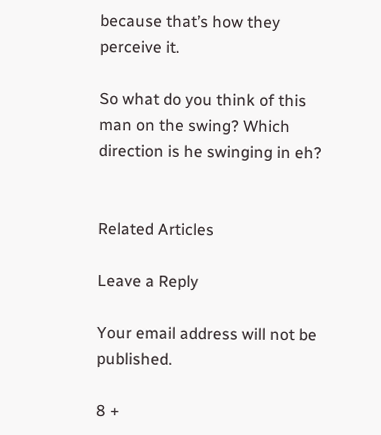because that’s how they perceive it.

So what do you think of this man on the swing? Which direction is he swinging in eh?


Related Articles

Leave a Reply

Your email address will not be published.

8 +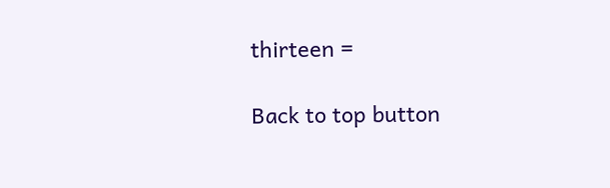thirteen =

Back to top button